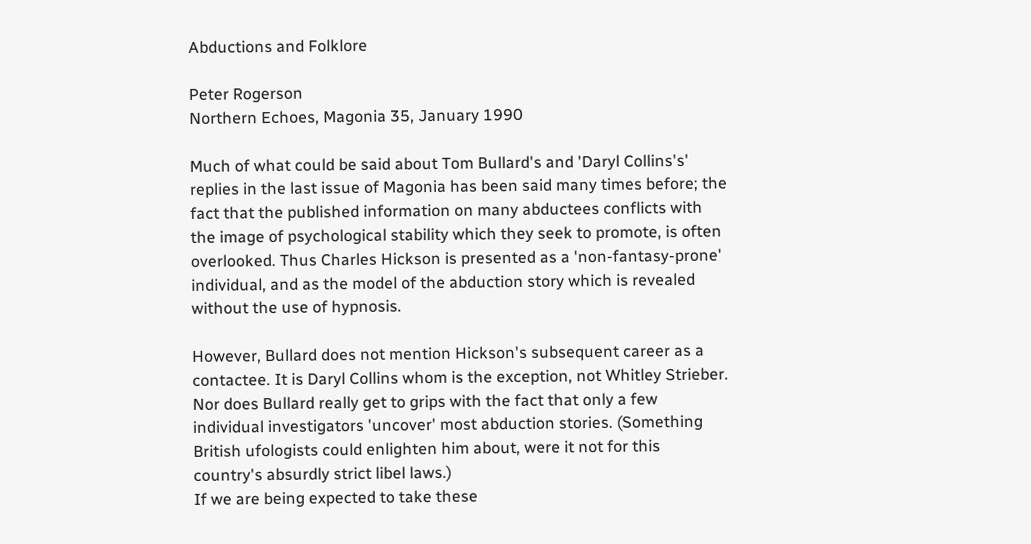Abductions and Folklore

Peter Rogerson
Northern Echoes, Magonia 35, January 1990

Much of what could be said about Tom Bullard's and 'Daryl Collins's' replies in the last issue of Magonia has been said many times before; the fact that the published information on many abductees conflicts with the image of psychological stability which they seek to promote, is often overlooked. Thus Charles Hickson is presented as a 'non-fantasy-prone' individual, and as the model of the abduction story which is revealed without the use of hypnosis.

However, Bullard does not mention Hickson's subsequent career as a contactee. It is Daryl Collins whom is the exception, not Whitley Strieber. Nor does Bullard really get to grips with the fact that only a few individual investigators 'uncover' most abduction stories. (Something British ufologists could enlighten him about, were it not for this country's absurdly strict libel laws.)
If we are being expected to take these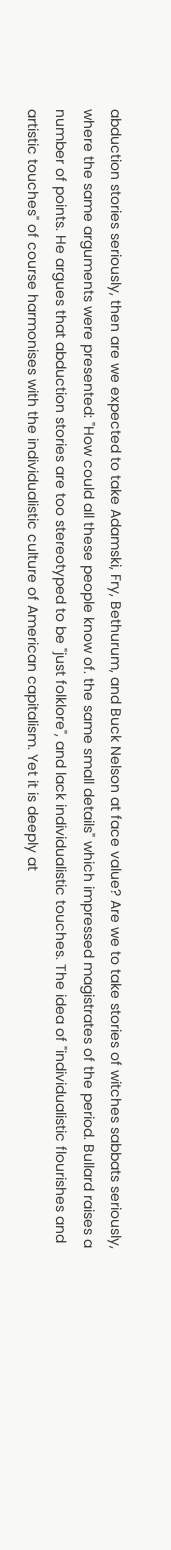abduction stories seriously, then are we expected to take Adamski, Fry, Bethurum, and Buck Nelson at face value? Are we to take stories of witches sabbats seriously, where the same arguments were presented: "How could all these people know of. the same small details" which impressed magistrates of the period. Bullard raises a number of points. He argues that abduction stories are too stereotyped to be "just folklore", and lack individualistic touches. The idea of "individualistic flourishes and artistic touches" of course harmonises with the individualistic culture of American capitalism. Yet it is deeply at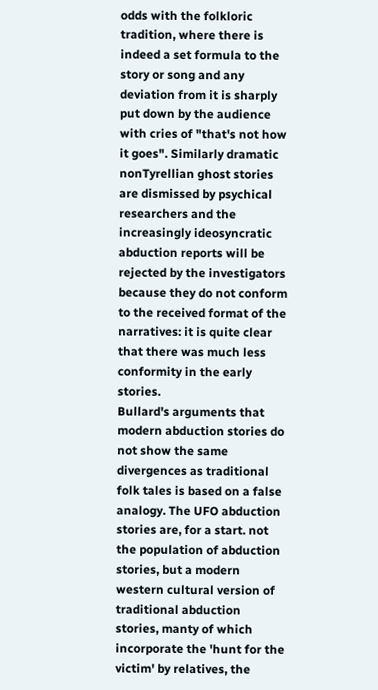odds with the folkloric tradition, where there is indeed a set formula to the story or song and any deviation from it is sharply put down by the audience with cries of "that's not how it goes". Similarly dramatic nonTyrellian ghost stories are dismissed by psychical researchers and the increasingly ideosyncratic abduction reports will be rejected by the investigators because they do not conform to the received format of the narratives: it is quite clear that there was much less conformity in the early stories.
Bullard's arguments that modern abduction stories do not show the same divergences as traditional folk tales is based on a false analogy. The UFO abduction stories are, for a start. not the population of abduction stories, but a modern western cultural version of traditional abduction stories, manty of which incorporate the 'hunt for the victim' by relatives, the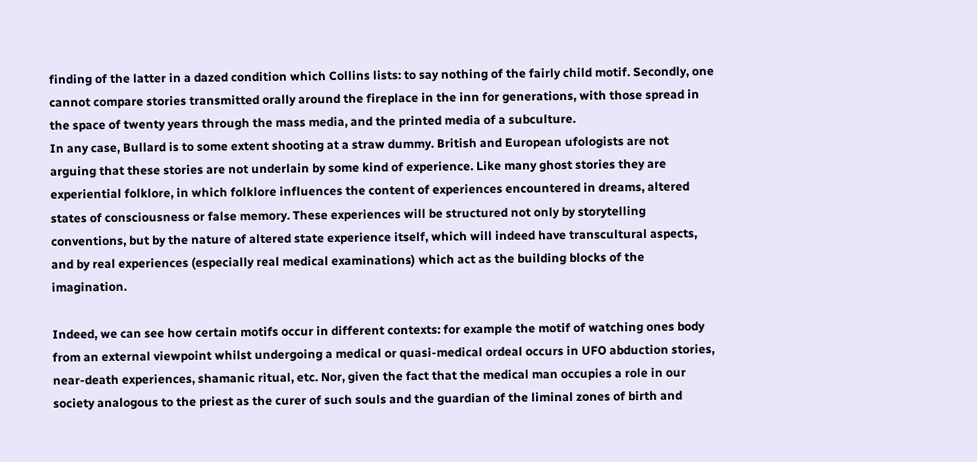finding of the latter in a dazed condition which Collins lists: to say nothing of the fairly child motif. Secondly, one cannot compare stories transmitted orally around the fireplace in the inn for generations, with those spread in the space of twenty years through the mass media, and the printed media of a subculture.
In any case, Bullard is to some extent shooting at a straw dummy. British and European ufologists are not arguing that these stories are not underlain by some kind of experience. Like many ghost stories they are experiential folklore, in which folklore influences the content of experiences encountered in dreams, altered states of consciousness or false memory. These experiences will be structured not only by storytelling conventions, but by the nature of altered state experience itself, which will indeed have transcultural aspects, and by real experiences (especially real medical examinations) which act as the building blocks of the imagination.

Indeed, we can see how certain motifs occur in different contexts: for example the motif of watching ones body from an external viewpoint whilst undergoing a medical or quasi-medical ordeal occurs in UFO abduction stories, near-death experiences, shamanic ritual, etc. Nor, given the fact that the medical man occupies a role in our society analogous to the priest as the curer of such souls and the guardian of the liminal zones of birth and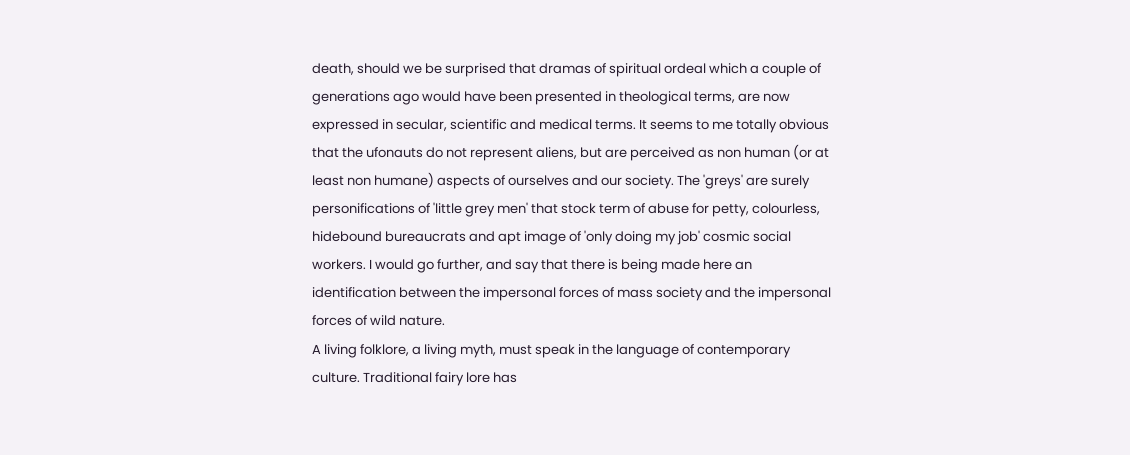death, should we be surprised that dramas of spiritual ordeal which a couple of generations ago would have been presented in theological terms, are now expressed in secular, scientific and medical terms. It seems to me totally obvious that the ufonauts do not represent aliens, but are perceived as non human (or at least non humane) aspects of ourselves and our society. The 'greys' are surely personifications of 'little grey men' that stock term of abuse for petty, colourless, hidebound bureaucrats and apt image of 'only doing my job' cosmic social workers. I would go further, and say that there is being made here an identification between the impersonal forces of mass society and the impersonal forces of wild nature.
A living folklore, a living myth, must speak in the language of contemporary culture. Traditional fairy lore has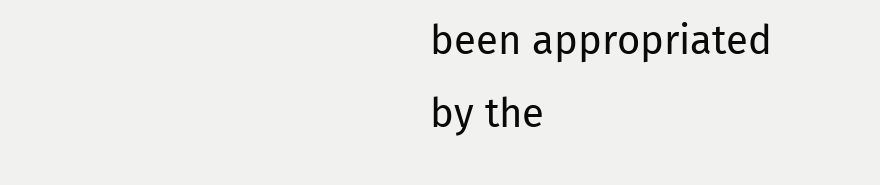been appropriated by the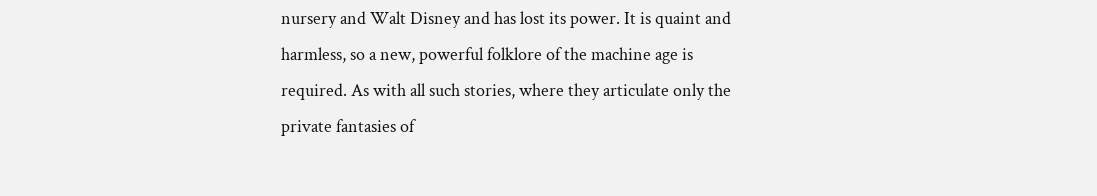nursery and Walt Disney and has lost its power. It is quaint and harmless, so a new, powerful folklore of the machine age is required. As with all such stories, where they articulate only the private fantasies of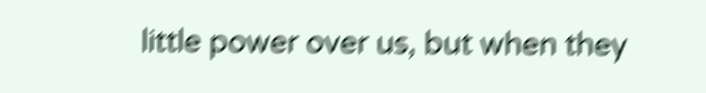little power over us, but when they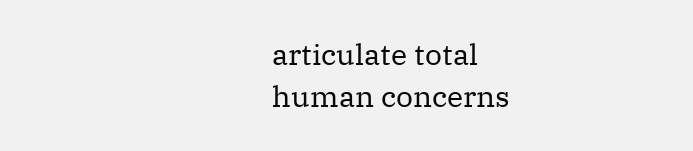articulate total human concerns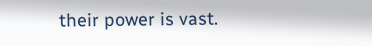their power is vast.